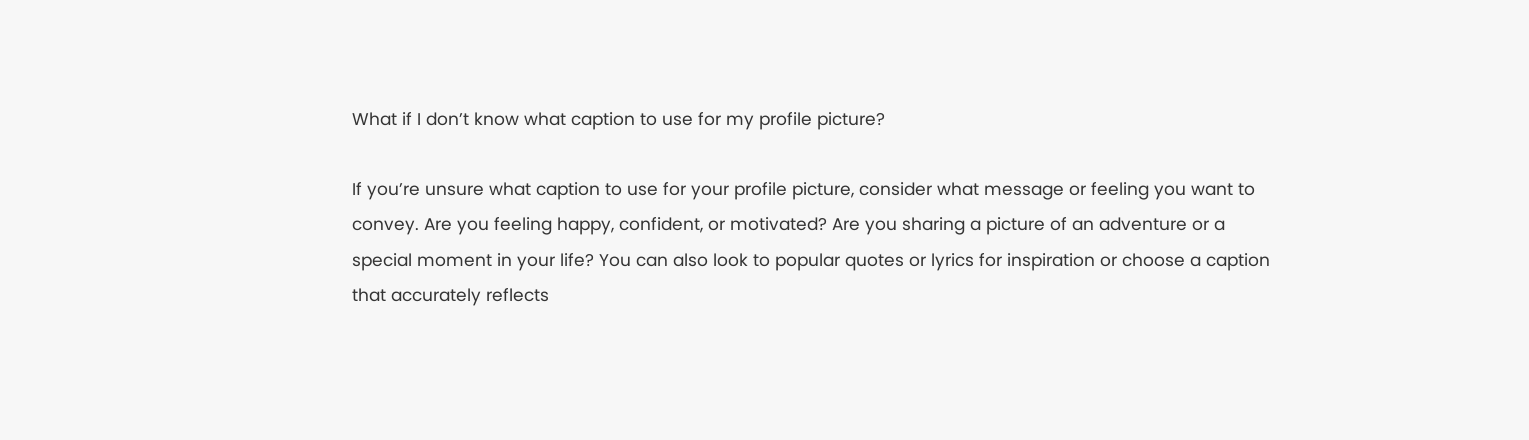What if I don’t know what caption to use for my profile picture?

If you’re unsure what caption to use for your profile picture, consider what message or feeling you want to convey. Are you feeling happy, confident, or motivated? Are you sharing a picture of an adventure or a special moment in your life? You can also look to popular quotes or lyrics for inspiration or choose a caption that accurately reflects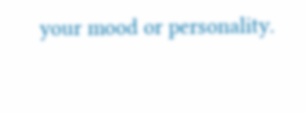your mood or personality.